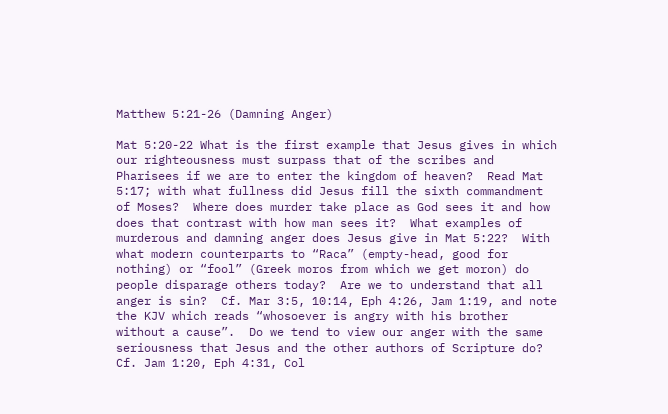Matthew 5:21-26 (Damning Anger)

Mat 5:20-22 What is the first example that Jesus gives in which our righteousness must surpass that of the scribes and Pharisees if we are to enter the kingdom of heaven?  Read Mat 5:17; with what fullness did Jesus fill the sixth commandment of Moses?  Where does murder take place as God sees it and how does that contrast with how man sees it?  What examples of murderous and damning anger does Jesus give in Mat 5:22?  With what modern counterparts to “Raca” (empty-head, good for nothing) or “fool” (Greek moros from which we get moron) do people disparage others today?  Are we to understand that all anger is sin?  Cf. Mar 3:5, 10:14, Eph 4:26, Jam 1:19, and note the KJV which reads “whosoever is angry with his brother without a cause”.  Do we tend to view our anger with the same seriousness that Jesus and the other authors of Scripture do?  Cf. Jam 1:20, Eph 4:31, Col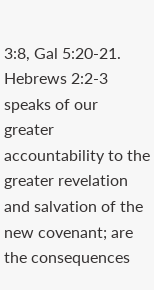3:8, Gal 5:20-21.  Hebrews 2:2-3 speaks of our greater accountability to the greater revelation and salvation of the new covenant; are the consequences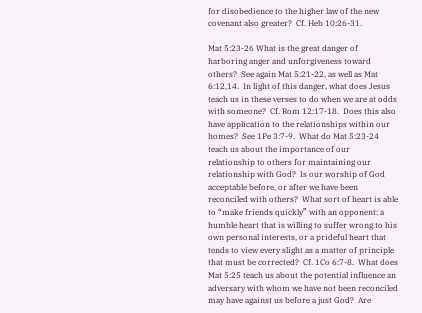for disobedience to the higher law of the new covenant also greater?  Cf. Heb 10:26-31.

Mat 5:23-26 What is the great danger of harboring anger and unforgiveness toward others?  See again Mat 5:21-22, as well as Mat 6:12,14.  In light of this danger, what does Jesus teach us in these verses to do when we are at odds with someone?  Cf. Rom 12:17-18.  Does this also have application to the relationships within our homes?  See 1Pe 3:7-9.  What do Mat 5:23-24 teach us about the importance of our relationship to others for maintaining our relationship with God?  Is our worship of God acceptable before, or after we have been reconciled with others?  What sort of heart is able to “make friends quickly” with an opponent: a humble heart that is willing to suffer wrong to his own personal interests, or a prideful heart that tends to view every slight as a matter of principle that must be corrected?  Cf. 1Co 6:7-8.  What does Mat 5:25 teach us about the potential influence an adversary with whom we have not been reconciled may have against us before a just God?  Are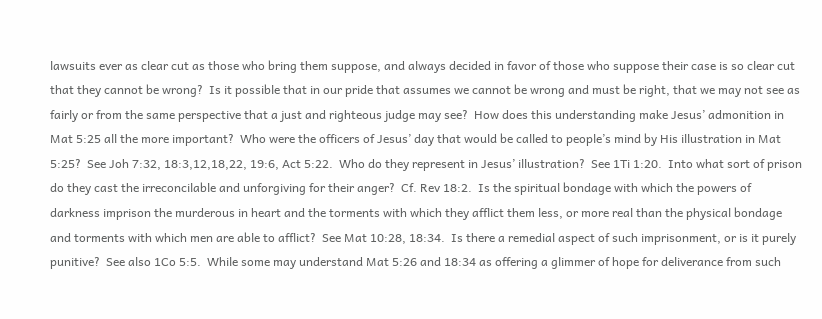lawsuits ever as clear cut as those who bring them suppose, and always decided in favor of those who suppose their case is so clear cut that they cannot be wrong?  Is it possible that in our pride that assumes we cannot be wrong and must be right, that we may not see as fairly or from the same perspective that a just and righteous judge may see?  How does this understanding make Jesus’ admonition in Mat 5:25 all the more important?  Who were the officers of Jesus’ day that would be called to people’s mind by His illustration in Mat 5:25?  See Joh 7:32, 18:3,12,18,22, 19:6, Act 5:22.  Who do they represent in Jesus’ illustration?  See 1Ti 1:20.  Into what sort of prison do they cast the irreconcilable and unforgiving for their anger?  Cf. Rev 18:2.  Is the spiritual bondage with which the powers of darkness imprison the murderous in heart and the torments with which they afflict them less, or more real than the physical bondage and torments with which men are able to afflict?  See Mat 10:28, 18:34.  Is there a remedial aspect of such imprisonment, or is it purely punitive?  See also 1Co 5:5.  While some may understand Mat 5:26 and 18:34 as offering a glimmer of hope for deliverance from such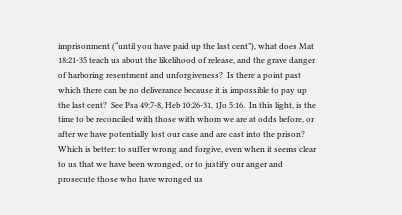imprisonment (“until you have paid up the last cent”), what does Mat 18:21-35 teach us about the likelihood of release, and the grave danger of harboring resentment and unforgiveness?  Is there a point past which there can be no deliverance because it is impossible to pay up the last cent?  See Psa 49:7-8, Heb 10:26-31, 1Jo 5:16.  In this light, is the time to be reconciled with those with whom we are at odds before, or after we have potentially lost our case and are cast into the prison?  Which is better: to suffer wrong and forgive, even when it seems clear to us that we have been wronged, or to justify our anger and prosecute those who have wronged us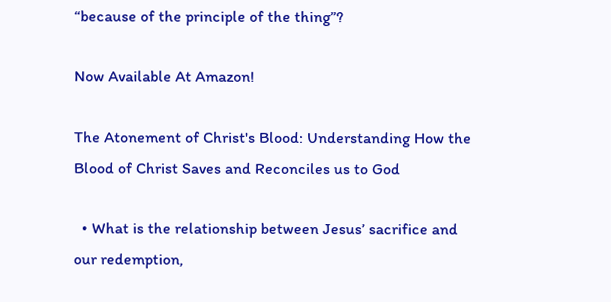“because of the principle of the thing”?

Now Available At Amazon!

The Atonement of Christ's Blood: Understanding How the Blood of Christ Saves and Reconciles us to God

  • What is the relationship between Jesus’ sacrifice and our redemption,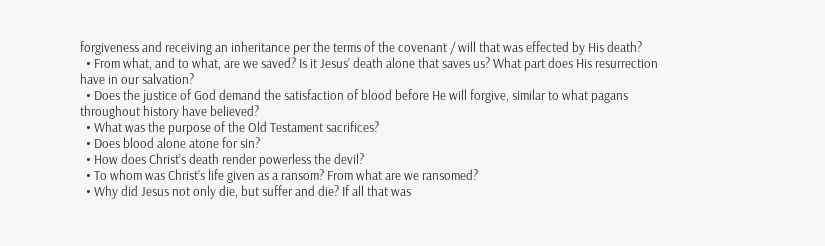forgiveness and receiving an inheritance per the terms of the covenant / will that was effected by His death?
  • From what, and to what, are we saved? Is it Jesus’ death alone that saves us? What part does His resurrection have in our salvation?
  • Does the justice of God demand the satisfaction of blood before He will forgive, similar to what pagans throughout history have believed?
  • What was the purpose of the Old Testament sacrifices?
  • Does blood alone atone for sin?
  • How does Christ’s death render powerless the devil?
  • To whom was Christ’s life given as a ransom? From what are we ransomed?
  • Why did Jesus not only die, but suffer and die? If all that was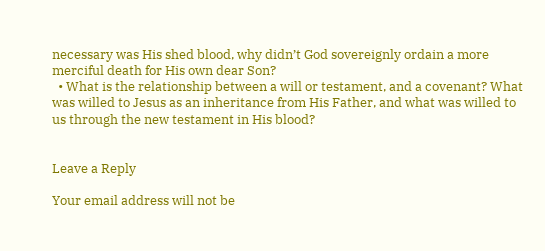necessary was His shed blood, why didn’t God sovereignly ordain a more merciful death for His own dear Son?
  • What is the relationship between a will or testament, and a covenant? What was willed to Jesus as an inheritance from His Father, and what was willed to us through the new testament in His blood?


Leave a Reply

Your email address will not be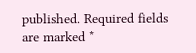published. Required fields are marked *